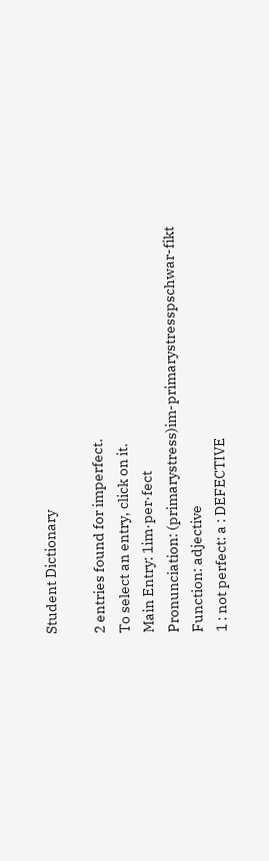Student Dictionary

2 entries found for imperfect.
To select an entry, click on it.
Main Entry: 1im·per·fect
Pronunciation: (primarystress)im-primarystresspschwar-fikt
Function: adjective
1 : not perfect: a : DEFECTIVE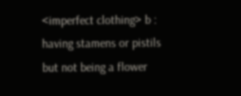<imperfect clothing> b : having stamens or pistils but not being a flower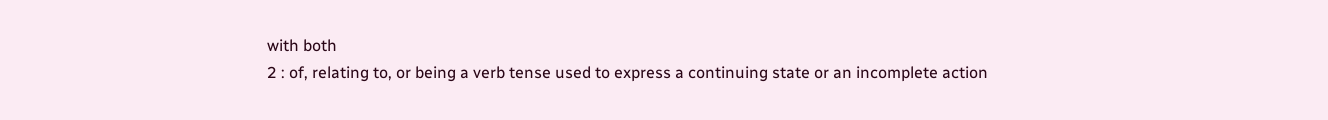with both
2 : of, relating to, or being a verb tense used to express a continuing state or an incomplete action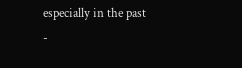especially in the past
-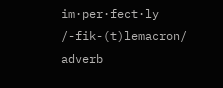im·per·fect·ly /-fik-(t)lemacron/ adverb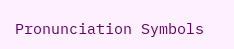Pronunciation Symbols